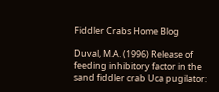Fiddler Crabs Home Blog

Duval, M.A. (1996) Release of feeding inhibitory factor in the sand fiddler crab Uca pugilator: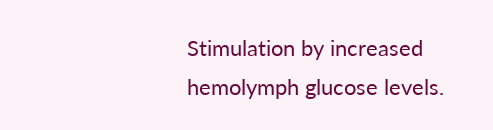Stimulation by increased hemolymph glucose levels.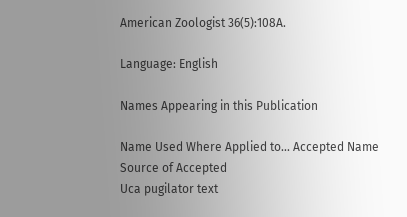American Zoologist 36(5):108A.

Language: English

Names Appearing in this Publication

Name Used Where Applied to... Accepted Name Source of Accepted
Uca pugilator text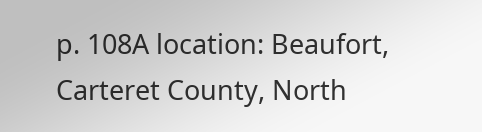p. 108A location: Beaufort, Carteret County, North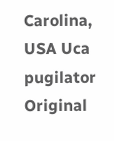Carolina, USA Uca pugilator Original